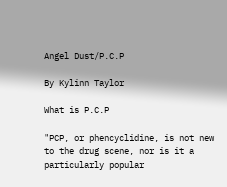Angel Dust/P.C.P

By Kylinn Taylor

What is P.C.P

"PCP, or phencyclidine, is not new to the drug scene, nor is it a particularly popular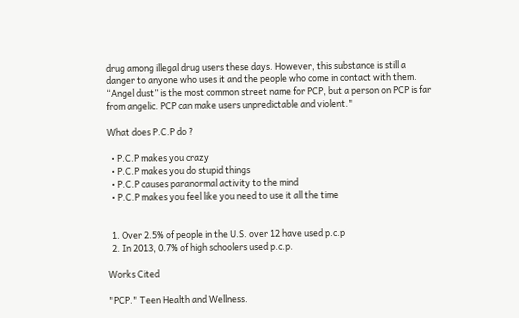drug among illegal drug users these days. However, this substance is still a danger to anyone who uses it and the people who come in contact with them. “Angel dust” is the most common street name for PCP, but a person on PCP is far from angelic. PCP can make users unpredictable and violent."

What does P.C.P do ?

  • P.C.P makes you crazy
  • P.C.P makes you do stupid things
  • P.C.P causes paranormal activity to the mind
  • P.C.P makes you feel like you need to use it all the time


  1. Over 2.5% of people in the U.S. over 12 have used p.c.p
  2. In 2013, 0.7% of high schoolers used p.c.p.

Works Cited

"PCP." Teen Health and Wellness.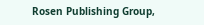Rosen Publishing Group,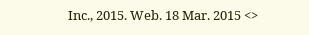Inc., 2015. Web. 18 Mar. 2015 <>